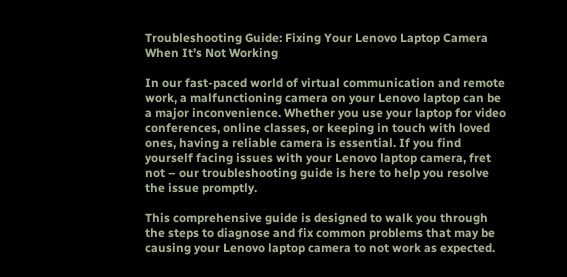Troubleshooting Guide: Fixing Your Lenovo Laptop Camera When It’s Not Working

In our fast-paced world of virtual communication and remote work, a malfunctioning camera on your Lenovo laptop can be a major inconvenience. Whether you use your laptop for video conferences, online classes, or keeping in touch with loved ones, having a reliable camera is essential. If you find yourself facing issues with your Lenovo laptop camera, fret not – our troubleshooting guide is here to help you resolve the issue promptly.

This comprehensive guide is designed to walk you through the steps to diagnose and fix common problems that may be causing your Lenovo laptop camera to not work as expected.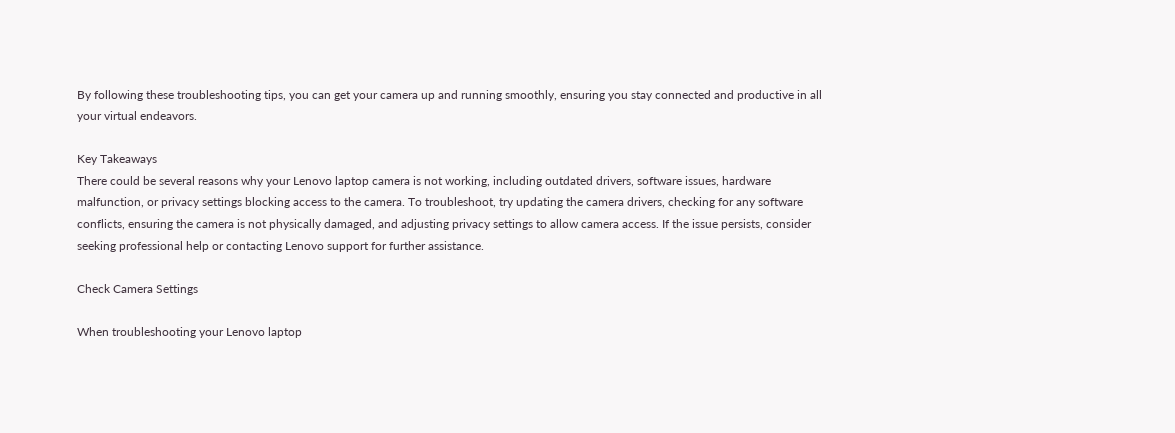By following these troubleshooting tips, you can get your camera up and running smoothly, ensuring you stay connected and productive in all your virtual endeavors.

Key Takeaways
There could be several reasons why your Lenovo laptop camera is not working, including outdated drivers, software issues, hardware malfunction, or privacy settings blocking access to the camera. To troubleshoot, try updating the camera drivers, checking for any software conflicts, ensuring the camera is not physically damaged, and adjusting privacy settings to allow camera access. If the issue persists, consider seeking professional help or contacting Lenovo support for further assistance.

Check Camera Settings

When troubleshooting your Lenovo laptop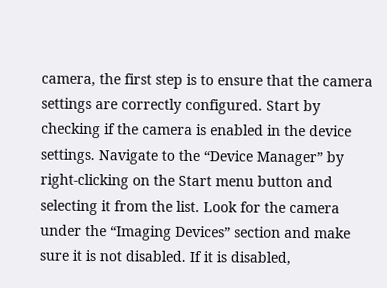camera, the first step is to ensure that the camera settings are correctly configured. Start by checking if the camera is enabled in the device settings. Navigate to the “Device Manager” by right-clicking on the Start menu button and selecting it from the list. Look for the camera under the “Imaging Devices” section and make sure it is not disabled. If it is disabled,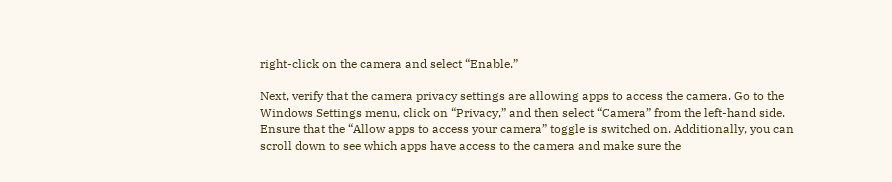right-click on the camera and select “Enable.”

Next, verify that the camera privacy settings are allowing apps to access the camera. Go to the Windows Settings menu, click on “Privacy,” and then select “Camera” from the left-hand side. Ensure that the “Allow apps to access your camera” toggle is switched on. Additionally, you can scroll down to see which apps have access to the camera and make sure the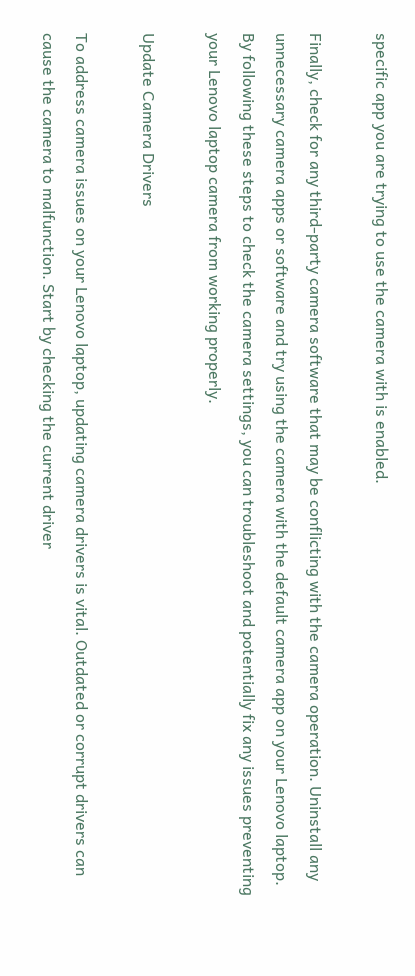specific app you are trying to use the camera with is enabled.

Finally, check for any third-party camera software that may be conflicting with the camera operation. Uninstall any unnecessary camera apps or software and try using the camera with the default camera app on your Lenovo laptop. By following these steps to check the camera settings, you can troubleshoot and potentially fix any issues preventing your Lenovo laptop camera from working properly.

Update Camera Drivers

To address camera issues on your Lenovo laptop, updating camera drivers is vital. Outdated or corrupt drivers can cause the camera to malfunction. Start by checking the current driver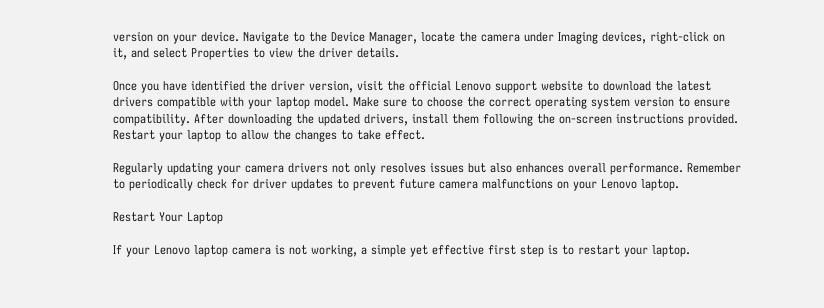version on your device. Navigate to the Device Manager, locate the camera under Imaging devices, right-click on it, and select Properties to view the driver details.

Once you have identified the driver version, visit the official Lenovo support website to download the latest drivers compatible with your laptop model. Make sure to choose the correct operating system version to ensure compatibility. After downloading the updated drivers, install them following the on-screen instructions provided. Restart your laptop to allow the changes to take effect.

Regularly updating your camera drivers not only resolves issues but also enhances overall performance. Remember to periodically check for driver updates to prevent future camera malfunctions on your Lenovo laptop.

Restart Your Laptop

If your Lenovo laptop camera is not working, a simple yet effective first step is to restart your laptop.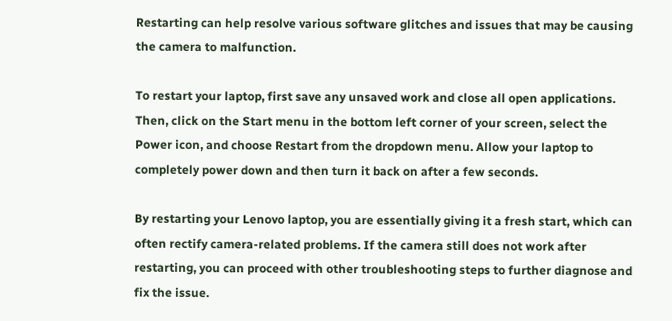Restarting can help resolve various software glitches and issues that may be causing the camera to malfunction.

To restart your laptop, first save any unsaved work and close all open applications. Then, click on the Start menu in the bottom left corner of your screen, select the Power icon, and choose Restart from the dropdown menu. Allow your laptop to completely power down and then turn it back on after a few seconds.

By restarting your Lenovo laptop, you are essentially giving it a fresh start, which can often rectify camera-related problems. If the camera still does not work after restarting, you can proceed with other troubleshooting steps to further diagnose and fix the issue.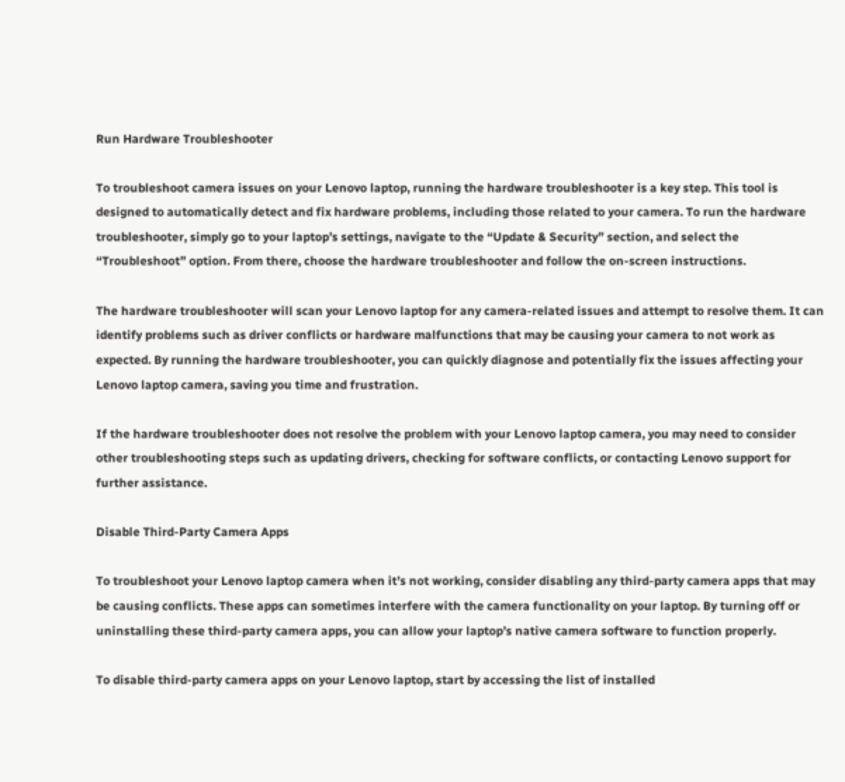Run Hardware Troubleshooter

To troubleshoot camera issues on your Lenovo laptop, running the hardware troubleshooter is a key step. This tool is designed to automatically detect and fix hardware problems, including those related to your camera. To run the hardware troubleshooter, simply go to your laptop’s settings, navigate to the “Update & Security” section, and select the “Troubleshoot” option. From there, choose the hardware troubleshooter and follow the on-screen instructions.

The hardware troubleshooter will scan your Lenovo laptop for any camera-related issues and attempt to resolve them. It can identify problems such as driver conflicts or hardware malfunctions that may be causing your camera to not work as expected. By running the hardware troubleshooter, you can quickly diagnose and potentially fix the issues affecting your Lenovo laptop camera, saving you time and frustration.

If the hardware troubleshooter does not resolve the problem with your Lenovo laptop camera, you may need to consider other troubleshooting steps such as updating drivers, checking for software conflicts, or contacting Lenovo support for further assistance.

Disable Third-Party Camera Apps

To troubleshoot your Lenovo laptop camera when it’s not working, consider disabling any third-party camera apps that may be causing conflicts. These apps can sometimes interfere with the camera functionality on your laptop. By turning off or uninstalling these third-party camera apps, you can allow your laptop’s native camera software to function properly.

To disable third-party camera apps on your Lenovo laptop, start by accessing the list of installed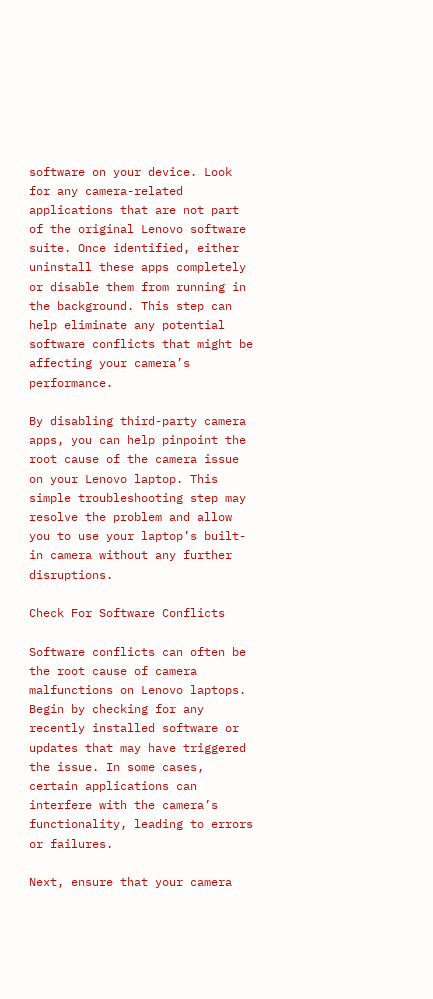software on your device. Look for any camera-related applications that are not part of the original Lenovo software suite. Once identified, either uninstall these apps completely or disable them from running in the background. This step can help eliminate any potential software conflicts that might be affecting your camera’s performance.

By disabling third-party camera apps, you can help pinpoint the root cause of the camera issue on your Lenovo laptop. This simple troubleshooting step may resolve the problem and allow you to use your laptop’s built-in camera without any further disruptions.

Check For Software Conflicts

Software conflicts can often be the root cause of camera malfunctions on Lenovo laptops. Begin by checking for any recently installed software or updates that may have triggered the issue. In some cases, certain applications can interfere with the camera’s functionality, leading to errors or failures.

Next, ensure that your camera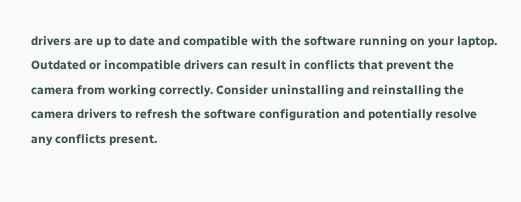drivers are up to date and compatible with the software running on your laptop. Outdated or incompatible drivers can result in conflicts that prevent the camera from working correctly. Consider uninstalling and reinstalling the camera drivers to refresh the software configuration and potentially resolve any conflicts present.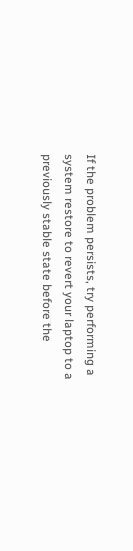If the problem persists, try performing a system restore to revert your laptop to a previously stable state before the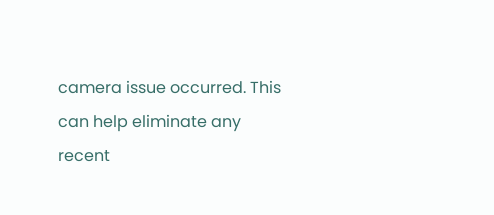camera issue occurred. This can help eliminate any recent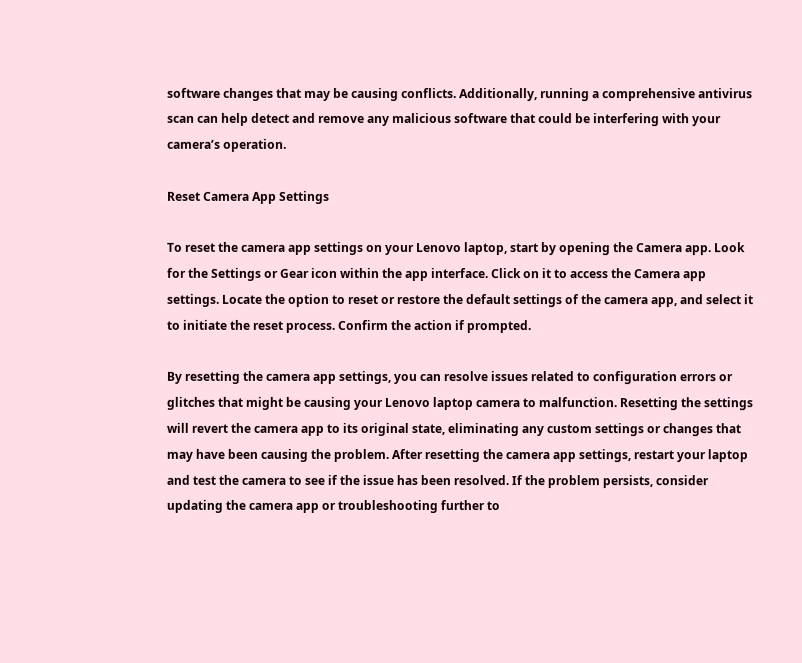software changes that may be causing conflicts. Additionally, running a comprehensive antivirus scan can help detect and remove any malicious software that could be interfering with your camera’s operation.

Reset Camera App Settings

To reset the camera app settings on your Lenovo laptop, start by opening the Camera app. Look for the Settings or Gear icon within the app interface. Click on it to access the Camera app settings. Locate the option to reset or restore the default settings of the camera app, and select it to initiate the reset process. Confirm the action if prompted.

By resetting the camera app settings, you can resolve issues related to configuration errors or glitches that might be causing your Lenovo laptop camera to malfunction. Resetting the settings will revert the camera app to its original state, eliminating any custom settings or changes that may have been causing the problem. After resetting the camera app settings, restart your laptop and test the camera to see if the issue has been resolved. If the problem persists, consider updating the camera app or troubleshooting further to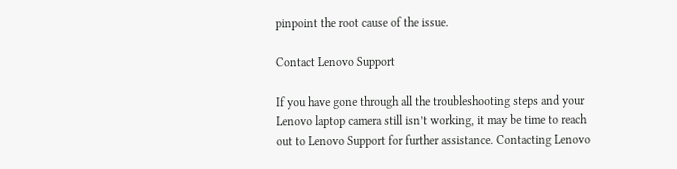pinpoint the root cause of the issue.

Contact Lenovo Support

If you have gone through all the troubleshooting steps and your Lenovo laptop camera still isn’t working, it may be time to reach out to Lenovo Support for further assistance. Contacting Lenovo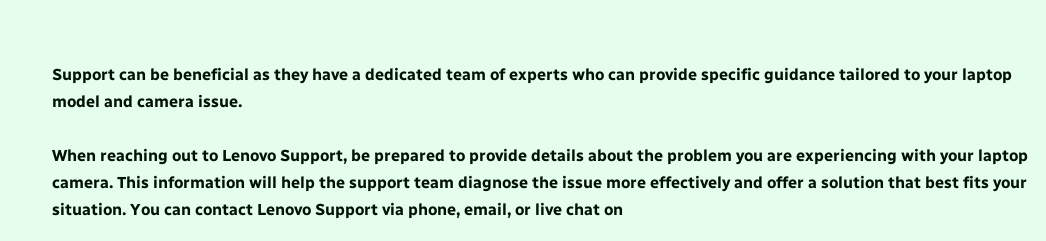Support can be beneficial as they have a dedicated team of experts who can provide specific guidance tailored to your laptop model and camera issue.

When reaching out to Lenovo Support, be prepared to provide details about the problem you are experiencing with your laptop camera. This information will help the support team diagnose the issue more effectively and offer a solution that best fits your situation. You can contact Lenovo Support via phone, email, or live chat on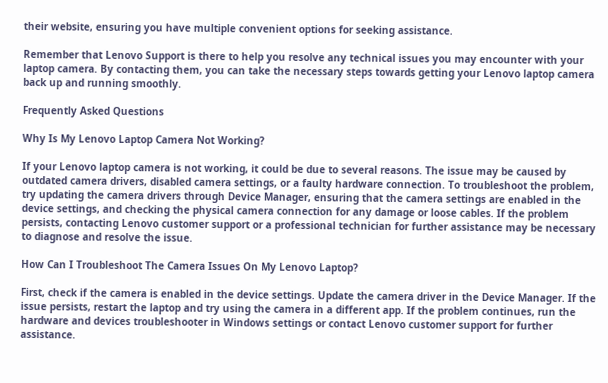their website, ensuring you have multiple convenient options for seeking assistance.

Remember that Lenovo Support is there to help you resolve any technical issues you may encounter with your laptop camera. By contacting them, you can take the necessary steps towards getting your Lenovo laptop camera back up and running smoothly.

Frequently Asked Questions

Why Is My Lenovo Laptop Camera Not Working?

If your Lenovo laptop camera is not working, it could be due to several reasons. The issue may be caused by outdated camera drivers, disabled camera settings, or a faulty hardware connection. To troubleshoot the problem, try updating the camera drivers through Device Manager, ensuring that the camera settings are enabled in the device settings, and checking the physical camera connection for any damage or loose cables. If the problem persists, contacting Lenovo customer support or a professional technician for further assistance may be necessary to diagnose and resolve the issue.

How Can I Troubleshoot The Camera Issues On My Lenovo Laptop?

First, check if the camera is enabled in the device settings. Update the camera driver in the Device Manager. If the issue persists, restart the laptop and try using the camera in a different app. If the problem continues, run the hardware and devices troubleshooter in Windows settings or contact Lenovo customer support for further assistance.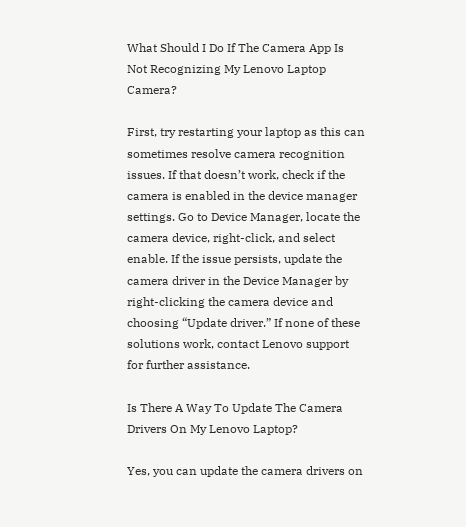What Should I Do If The Camera App Is Not Recognizing My Lenovo Laptop Camera?

First, try restarting your laptop as this can sometimes resolve camera recognition issues. If that doesn’t work, check if the camera is enabled in the device manager settings. Go to Device Manager, locate the camera device, right-click, and select enable. If the issue persists, update the camera driver in the Device Manager by right-clicking the camera device and choosing “Update driver.” If none of these solutions work, contact Lenovo support for further assistance.

Is There A Way To Update The Camera Drivers On My Lenovo Laptop?

Yes, you can update the camera drivers on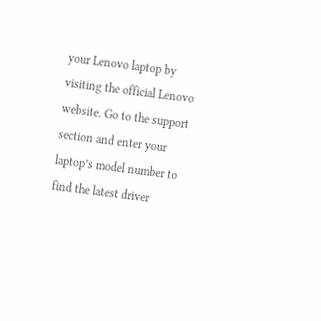your Lenovo laptop by visiting the official Lenovo website. Go to the support section and enter your laptop’s model number to find the latest driver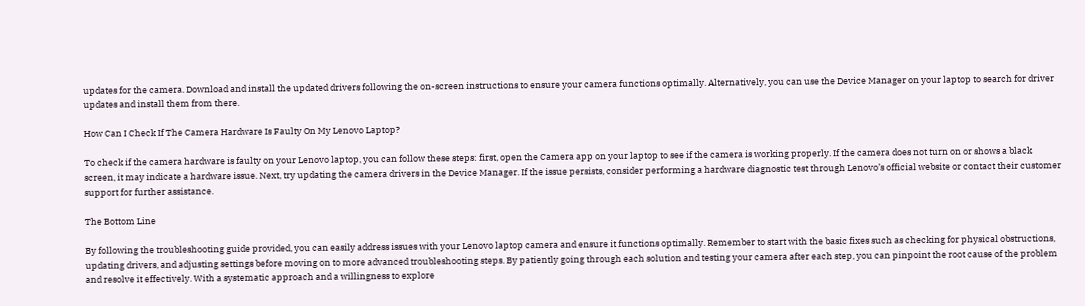updates for the camera. Download and install the updated drivers following the on-screen instructions to ensure your camera functions optimally. Alternatively, you can use the Device Manager on your laptop to search for driver updates and install them from there.

How Can I Check If The Camera Hardware Is Faulty On My Lenovo Laptop?

To check if the camera hardware is faulty on your Lenovo laptop, you can follow these steps: first, open the Camera app on your laptop to see if the camera is working properly. If the camera does not turn on or shows a black screen, it may indicate a hardware issue. Next, try updating the camera drivers in the Device Manager. If the issue persists, consider performing a hardware diagnostic test through Lenovo’s official website or contact their customer support for further assistance.

The Bottom Line

By following the troubleshooting guide provided, you can easily address issues with your Lenovo laptop camera and ensure it functions optimally. Remember to start with the basic fixes such as checking for physical obstructions, updating drivers, and adjusting settings before moving on to more advanced troubleshooting steps. By patiently going through each solution and testing your camera after each step, you can pinpoint the root cause of the problem and resolve it effectively. With a systematic approach and a willingness to explore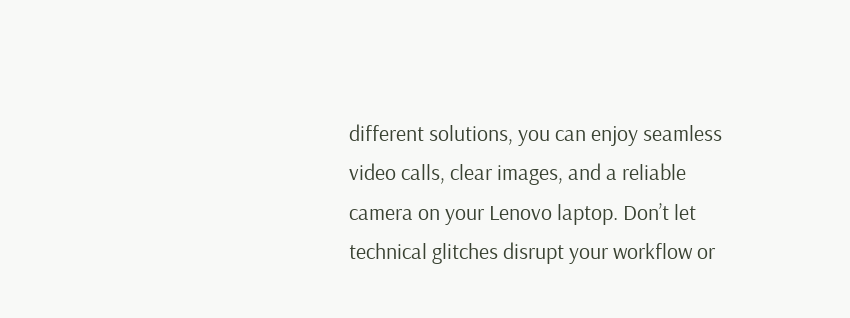different solutions, you can enjoy seamless video calls, clear images, and a reliable camera on your Lenovo laptop. Don’t let technical glitches disrupt your workflow or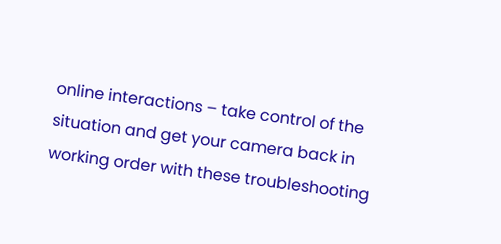online interactions – take control of the situation and get your camera back in working order with these troubleshooting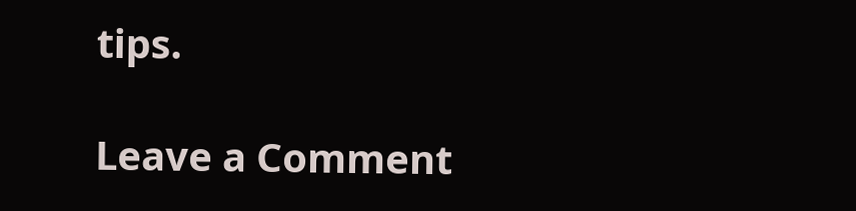tips.

Leave a Comment